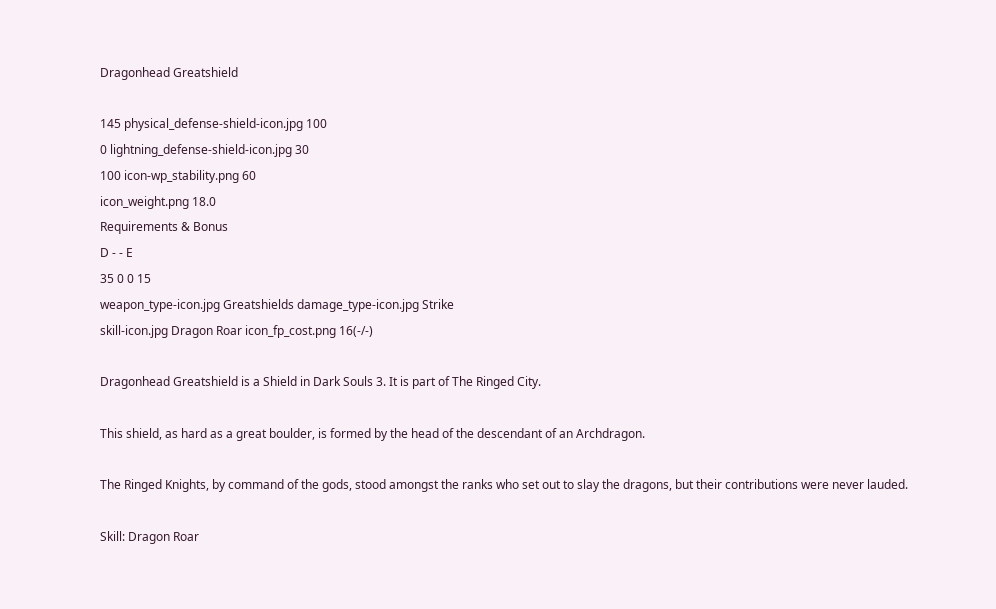Dragonhead Greatshield

145 physical_defense-shield-icon.jpg 100
0 lightning_defense-shield-icon.jpg 30
100 icon-wp_stability.png 60
icon_weight.png 18.0
Requirements & Bonus
D - - E
35 0 0 15
weapon_type-icon.jpg Greatshields damage_type-icon.jpg Strike
skill-icon.jpg Dragon Roar icon_fp_cost.png 16(-/-)

Dragonhead Greatshield is a Shield in Dark Souls 3. It is part of The Ringed City.

This shield, as hard as a great boulder, is formed by the head of the descendant of an Archdragon.

The Ringed Knights, by command of the gods, stood amongst the ranks who set out to slay the dragons, but their contributions were never lauded.

Skill: Dragon Roar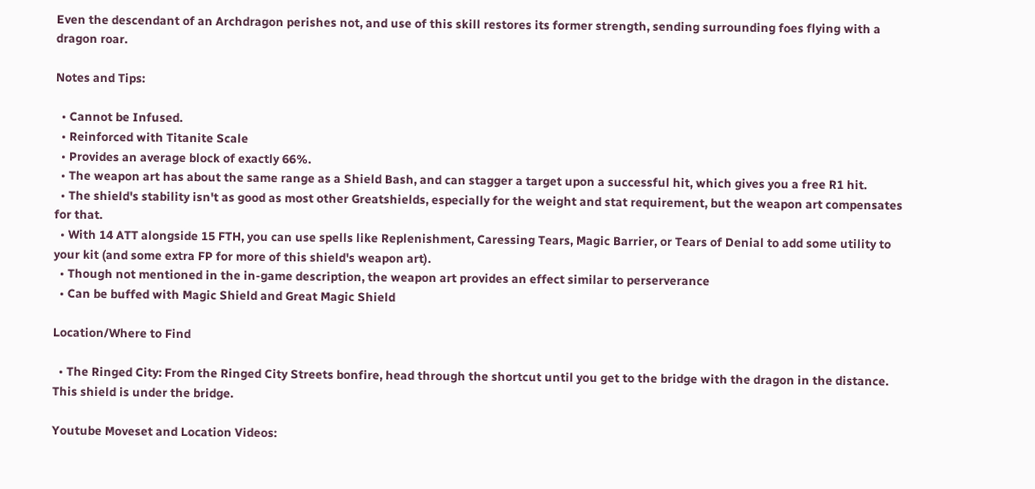Even the descendant of an Archdragon perishes not, and use of this skill restores its former strength, sending surrounding foes flying with a dragon roar.

Notes and Tips:

  • Cannot be Infused.
  • Reinforced with Titanite Scale
  • Provides an average block of exactly 66%.
  • The weapon art has about the same range as a Shield Bash, and can stagger a target upon a successful hit, which gives you a free R1 hit.
  • The shield's stability isn't as good as most other Greatshields, especially for the weight and stat requirement, but the weapon art compensates for that.
  • With 14 ATT alongside 15 FTH, you can use spells like Replenishment, Caressing Tears, Magic Barrier, or Tears of Denial to add some utility to your kit (and some extra FP for more of this shield's weapon art).
  • Though not mentioned in the in-game description, the weapon art provides an effect similar to perserverance
  • Can be buffed with Magic Shield and Great Magic Shield

Location/Where to Find

  • The Ringed City: From the Ringed City Streets bonfire, head through the shortcut until you get to the bridge with the dragon in the distance. This shield is under the bridge.

Youtube Moveset and Location Videos: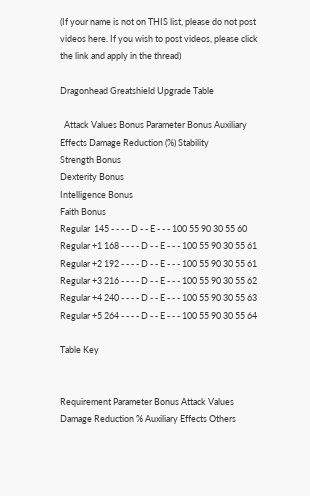(If your name is not on THIS list, please do not post videos here. If you wish to post videos, please click the link and apply in the thread)

Dragonhead Greatshield Upgrade Table

  Attack Values Bonus Parameter Bonus Auxiliary Effects Damage Reduction (%) Stability
Strength Bonus
Dexterity Bonus
Intelligence Bonus
Faith Bonus
Regular  145 - - - - D - - E - - - 100 55 90 30 55 60
Regular +1 168 - - - - D - - E - - - 100 55 90 30 55 61
Regular +2 192 - - - - D - - E - - - 100 55 90 30 55 61
Regular +3 216 - - - - D - - E - - - 100 55 90 30 55 62
Regular +4 240 - - - - D - - E - - - 100 55 90 30 55 63
Regular +5 264 - - - - D - - E - - - 100 55 90 30 55 64

Table Key


Requirement Parameter Bonus Attack Values Damage Reduction % Auxiliary Effects Others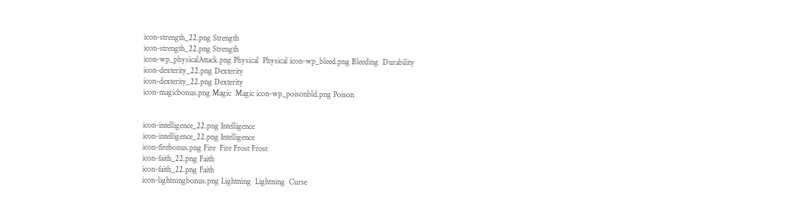icon-strength_22.png Strength
icon-strength_22.png Strength
icon-wp_physicalAttack.png Physical  Physical icon-wp_bleed.png Bleeding  Durability
icon-dexterity_22.png Dexterity
icon-dexterity_22.png Dexterity
icon-magicbonus.png Magic  Magic icon-wp_poisonbld.png Poison


icon-intelligence_22.png Intelligence
icon-intelligence_22.png Intelligence
icon-firebonus.png Fire  Fire Frost Frost
icon-faith_22.png Faith
icon-faith_22.png Faith
icon-lightningbonus.png Lightning  Lightning  Curse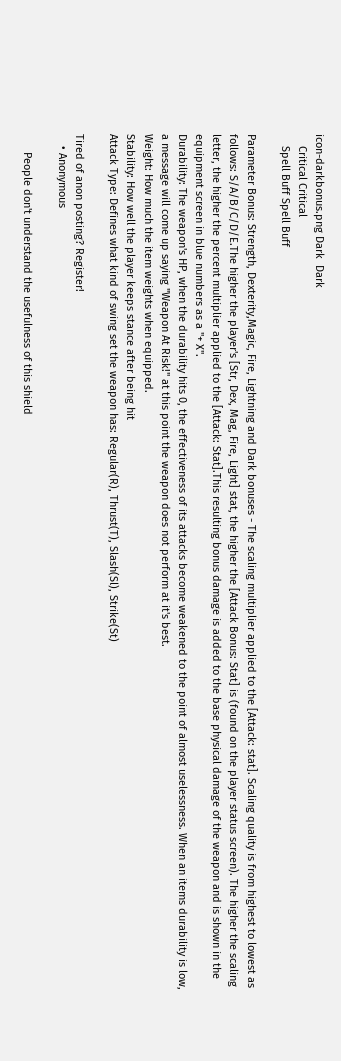icon-darkbonus.png Dark  Dark
    Critical Critical
    Spell Buff Spell Buff

Parameter Bonus: Strength, Dexterity,Magic, Fire, Lightning and Dark bonuses - The scaling multiplier applied to the [Attack: stat]. Scaling quality is from highest to lowest as follows: S/A/B/C/D/E.The higher the player's [Str, Dex, Mag, Fire, Light] stat, the higher the [Attack Bonus: Stat] is (found on the player status screen). The higher the scaling letter, the higher the percent multiplier applied to the [Attack: Stat].This resulting bonus damage is added to the base physical damage of the weapon and is shown in the equipment screen in blue numbers as a "+ X".
Durability: The weapon's HP, when the durability hits 0, the effectiveness of its attacks become weakened to the point of almost uselessness. When an items durability is low, a message will come up saying "Weapon At Risk!" at this point the weapon does not perform at it's best.
Weight: How much the item weights when equipped.
Stability: How well the player keeps stance after being hit
Attack Type: Defines what kind of swing set the weapon has: Regular(R), Thrust(T), Slash(Sl), Strike(St)

Tired of anon posting? Register!
    • Anonymous

      People don't understand the usefulness of this shield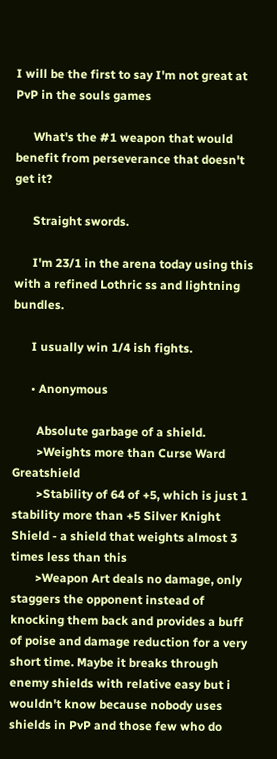I will be the first to say I'm not great at PvP in the souls games

      What's the #1 weapon that would benefit from perseverance that doesn't get it?

      Straight swords.

      I'm 23/1 in the arena today using this with a refined Lothric ss and lightning bundles.

      I usually win 1/4 ish fights.

      • Anonymous

        Absolute garbage of a shield.
        >Weights more than Curse Ward Greatshield
        >Stability of 64 of +5, which is just 1 stability more than +5 Silver Knight Shield - a shield that weights almost 3 times less than this
        >Weapon Art deals no damage, only staggers the opponent instead of knocking them back and provides a buff of poise and damage reduction for a very short time. Maybe it breaks through enemy shields with relative easy but i wouldn't know because nobody uses shields in PvP and those few who do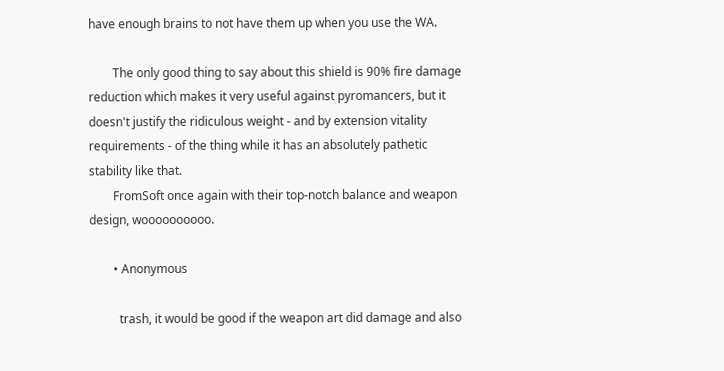have enough brains to not have them up when you use the WA.

        The only good thing to say about this shield is 90% fire damage reduction which makes it very useful against pyromancers, but it doesn't justify the ridiculous weight - and by extension vitality requirements - of the thing while it has an absolutely pathetic stability like that.
        FromSoft once again with their top-notch balance and weapon design, woooooooooo.

        • Anonymous

          trash, it would be good if the weapon art did damage and also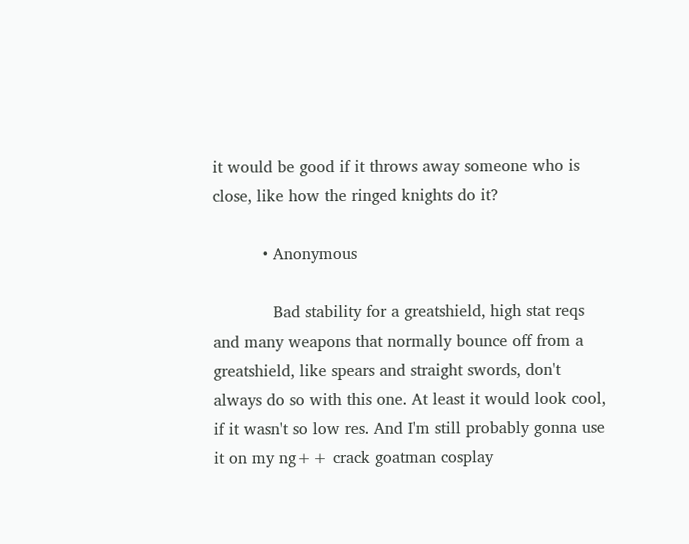it would be good if it throws away someone who is close, like how the ringed knights do it?

          • Anonymous

            Bad stability for a greatshield, high stat reqs and many weapons that normally bounce off from a greatshield, like spears and straight swords, don't always do so with this one. At least it would look cool, if it wasn't so low res. And I'm still probably gonna use it on my ng++ crack goatman cosplay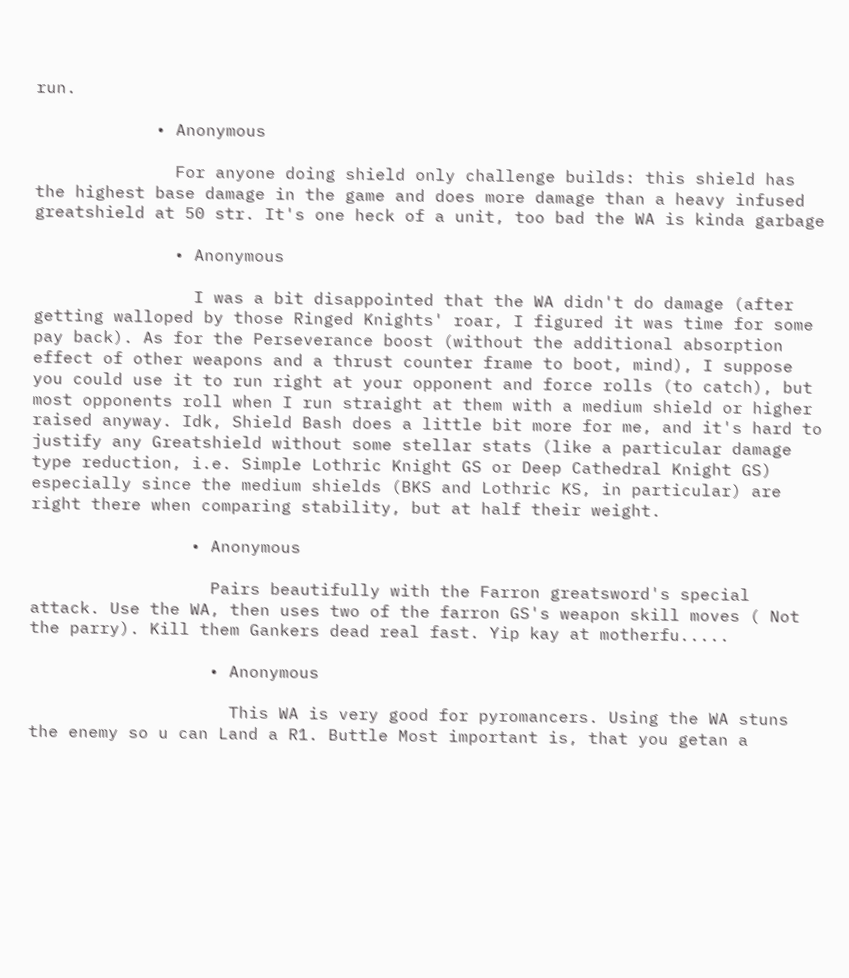run.

            • Anonymous

              For anyone doing shield only challenge builds: this shield has the highest base damage in the game and does more damage than a heavy infused greatshield at 50 str. It's one heck of a unit, too bad the WA is kinda garbage

              • Anonymous

                I was a bit disappointed that the WA didn't do damage (after getting walloped by those Ringed Knights' roar, I figured it was time for some pay back). As for the Perseverance boost (without the additional absorption effect of other weapons and a thrust counter frame to boot, mind), I suppose you could use it to run right at your opponent and force rolls (to catch), but most opponents roll when I run straight at them with a medium shield or higher raised anyway. Idk, Shield Bash does a little bit more for me, and it's hard to justify any Greatshield without some stellar stats (like a particular damage type reduction, i.e. Simple Lothric Knight GS or Deep Cathedral Knight GS) especially since the medium shields (BKS and Lothric KS, in particular) are right there when comparing stability, but at half their weight.

                • Anonymous

                  Pairs beautifully with the Farron greatsword's special attack. Use the WA, then uses two of the farron GS's weapon skill moves ( Not the parry). Kill them Gankers dead real fast. Yip kay at motherfu.....

                  • Anonymous

                    This WA is very good for pyromancers. Using the WA stuns the enemy so u can Land a R1. Buttle Most important is, that you getan a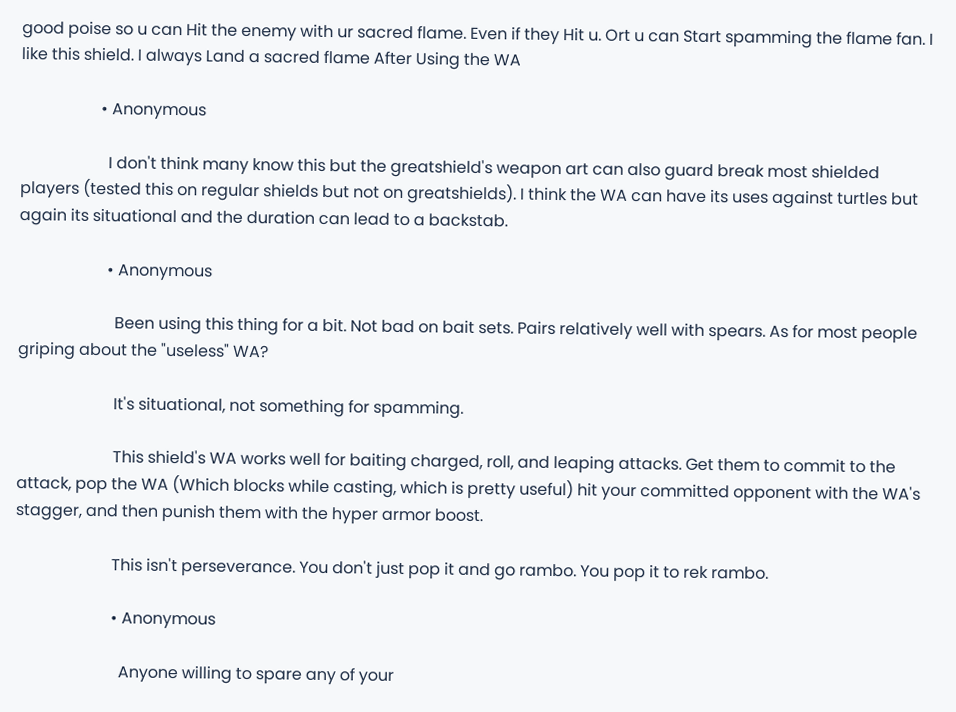good poise so u can Hit the enemy with ur sacred flame. Even if they Hit u. Ort u can Start spamming the flame fan. I like this shield. I always Land a sacred flame After Using the WA

                    • Anonymous

                      I don't think many know this but the greatshield's weapon art can also guard break most shielded players (tested this on regular shields but not on greatshields). I think the WA can have its uses against turtles but again its situational and the duration can lead to a backstab.

                      • Anonymous

                        Been using this thing for a bit. Not bad on bait sets. Pairs relatively well with spears. As for most people griping about the "useless" WA?

                        It's situational, not something for spamming.

                        This shield's WA works well for baiting charged, roll, and leaping attacks. Get them to commit to the attack, pop the WA (Which blocks while casting, which is pretty useful) hit your committed opponent with the WA's stagger, and then punish them with the hyper armor boost.

                        This isn't perseverance. You don't just pop it and go rambo. You pop it to rek rambo.

                        • Anonymous

                          Anyone willing to spare any of your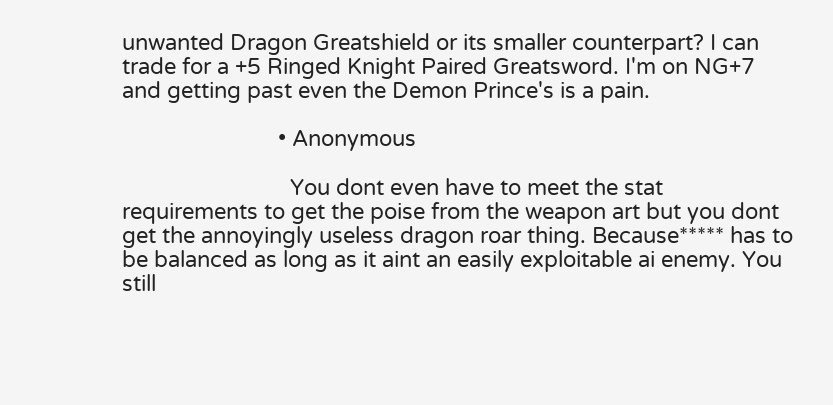unwanted Dragon Greatshield or its smaller counterpart? I can trade for a +5 Ringed Knight Paired Greatsword. I'm on NG+7 and getting past even the Demon Prince's is a pain.

                          • Anonymous

                            You dont even have to meet the stat requirements to get the poise from the weapon art but you dont get the annoyingly useless dragon roar thing. Because***** has to be balanced as long as it aint an easily exploitable ai enemy. You still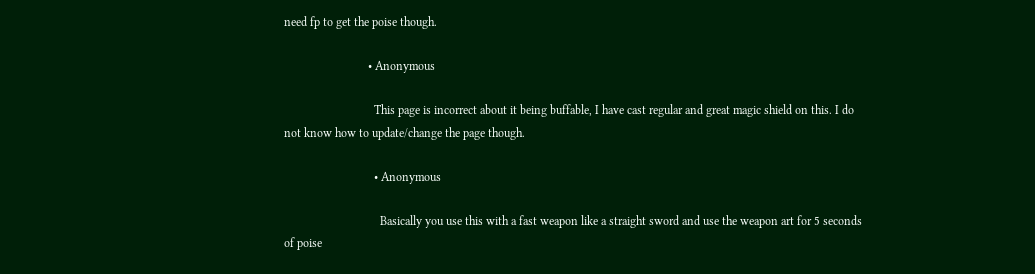need fp to get the poise though.

                            • Anonymous

                              This page is incorrect about it being buffable, I have cast regular and great magic shield on this. I do not know how to update/change the page though.

                              • Anonymous

                                Basically you use this with a fast weapon like a straight sword and use the weapon art for 5 seconds of poise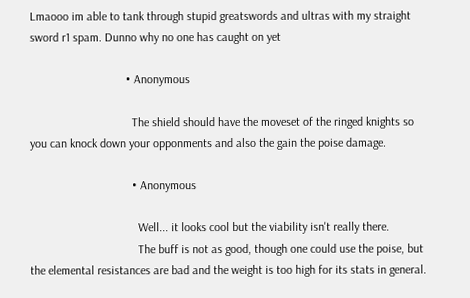Lmaooo im able to tank through stupid greatswords and ultras with my straight sword r1 spam. Dunno why no one has caught on yet

                                • Anonymous

                                  The shield should have the moveset of the ringed knights so you can knock down your opponments and also the gain the poise damage.

                                  • Anonymous

                                    Well... it looks cool but the viability isn't really there.
                                    The buff is not as good, though one could use the poise, but the elemental resistances are bad and the weight is too high for its stats in general.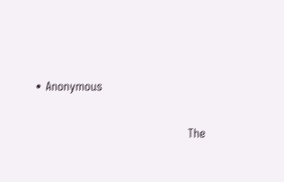• Anonymous

                                      The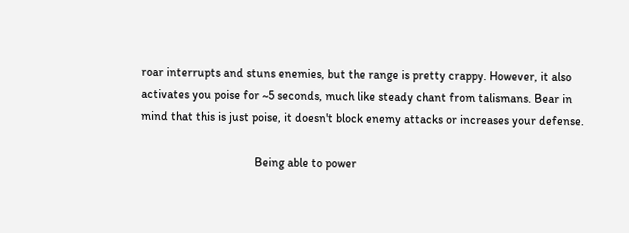roar interrupts and stuns enemies, but the range is pretty crappy. However, it also activates you poise for ~5 seconds, much like steady chant from talismans. Bear in mind that this is just poise, it doesn't block enemy attacks or increases your defense.

                                      Being able to power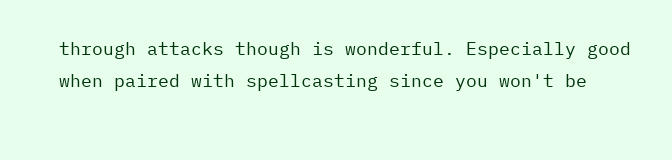through attacks though is wonderful. Especially good when paired with spellcasting since you won't be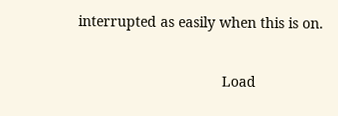interrupted as easily when this is on.

                                    Load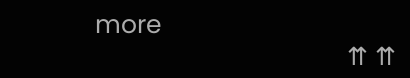more
                                    ⇈ ⇈